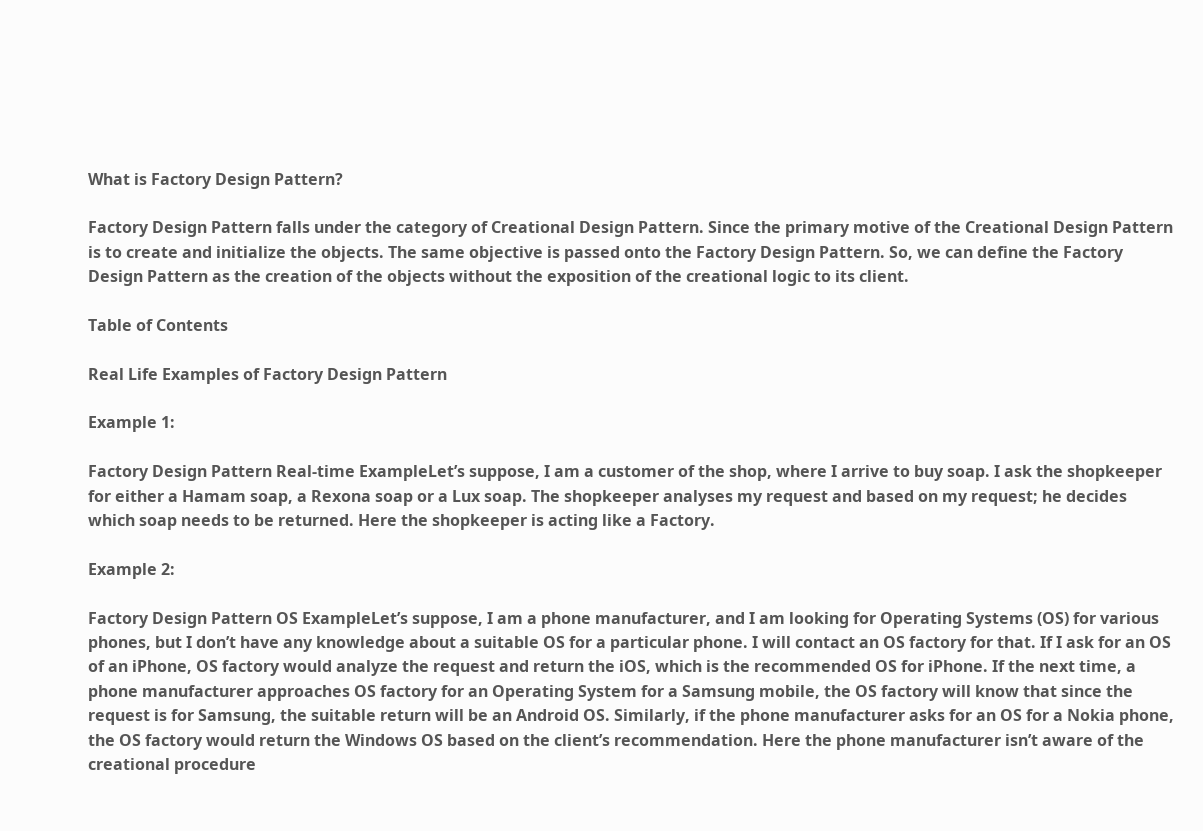What is Factory Design Pattern?

Factory Design Pattern falls under the category of Creational Design Pattern. Since the primary motive of the Creational Design Pattern is to create and initialize the objects. The same objective is passed onto the Factory Design Pattern. So, we can define the Factory Design Pattern as the creation of the objects without the exposition of the creational logic to its client.

Table of Contents

Real Life Examples of Factory Design Pattern

Example 1:

Factory Design Pattern Real-time ExampleLet’s suppose, I am a customer of the shop, where I arrive to buy soap. I ask the shopkeeper for either a Hamam soap, a Rexona soap or a Lux soap. The shopkeeper analyses my request and based on my request; he decides which soap needs to be returned. Here the shopkeeper is acting like a Factory.

Example 2:

Factory Design Pattern OS ExampleLet’s suppose, I am a phone manufacturer, and I am looking for Operating Systems (OS) for various phones, but I don’t have any knowledge about a suitable OS for a particular phone. I will contact an OS factory for that. If I ask for an OS of an iPhone, OS factory would analyze the request and return the iOS, which is the recommended OS for iPhone. If the next time, a phone manufacturer approaches OS factory for an Operating System for a Samsung mobile, the OS factory will know that since the request is for Samsung, the suitable return will be an Android OS. Similarly, if the phone manufacturer asks for an OS for a Nokia phone, the OS factory would return the Windows OS based on the client’s recommendation. Here the phone manufacturer isn’t aware of the creational procedure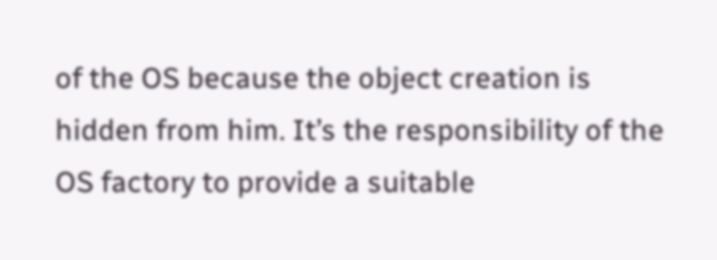of the OS because the object creation is hidden from him. It’s the responsibility of the OS factory to provide a suitable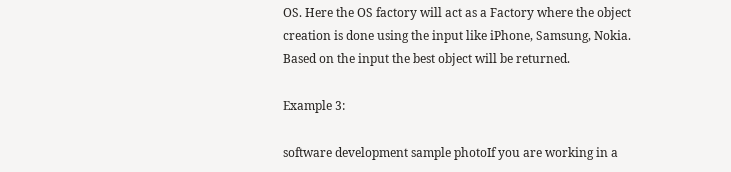OS. Here the OS factory will act as a Factory where the object creation is done using the input like iPhone, Samsung, Nokia. Based on the input the best object will be returned.

Example 3:

software development sample photoIf you are working in a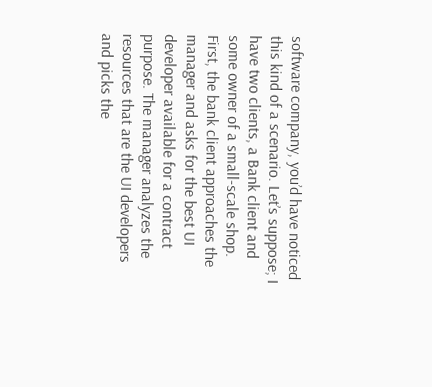software company, you’d have noticed this kind of a scenario. Let’s suppose; I have two clients, a Bank client and some owner of a small-scale shop. First, the bank client approaches the manager and asks for the best UI developer available for a contract purpose. The manager analyzes the resources that are the UI developers and picks the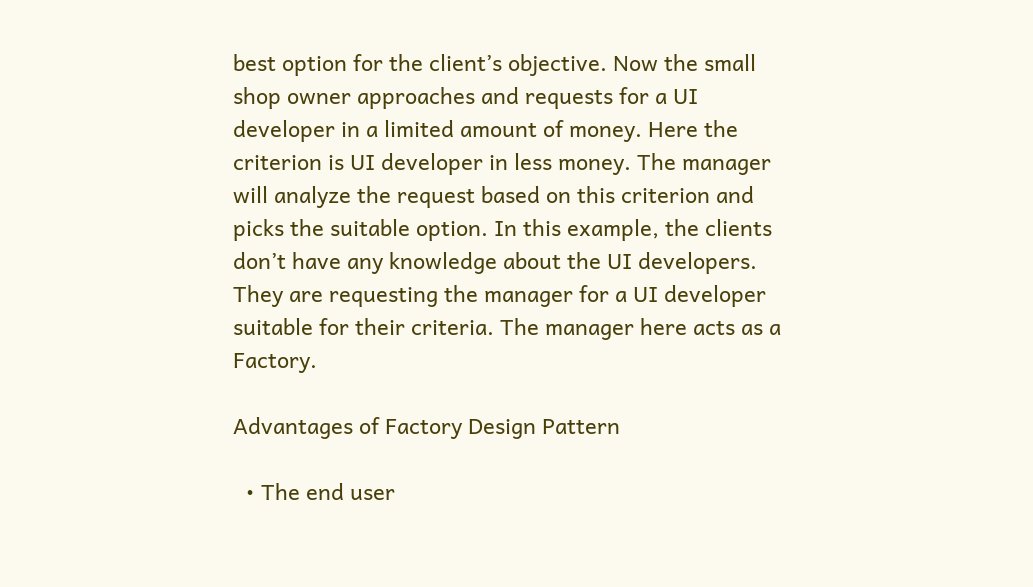best option for the client’s objective. Now the small shop owner approaches and requests for a UI developer in a limited amount of money. Here the criterion is UI developer in less money. The manager will analyze the request based on this criterion and picks the suitable option. In this example, the clients don’t have any knowledge about the UI developers. They are requesting the manager for a UI developer suitable for their criteria. The manager here acts as a Factory.

Advantages of Factory Design Pattern

  • The end user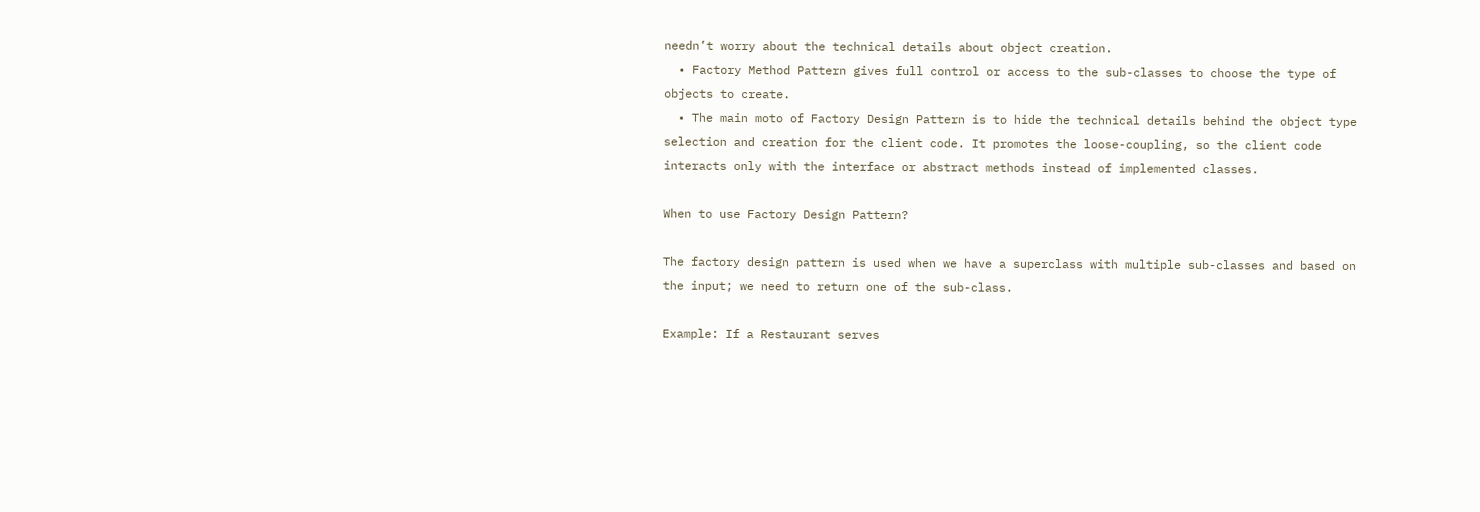needn’t worry about the technical details about object creation.
  • Factory Method Pattern gives full control or access to the sub-classes to choose the type of objects to create.
  • The main moto of Factory Design Pattern is to hide the technical details behind the object type selection and creation for the client code. It promotes the loose-coupling, so the client code interacts only with the interface or abstract methods instead of implemented classes.

When to use Factory Design Pattern?

The factory design pattern is used when we have a superclass with multiple sub-classes and based on the input; we need to return one of the sub-class.

Example: If a Restaurant serves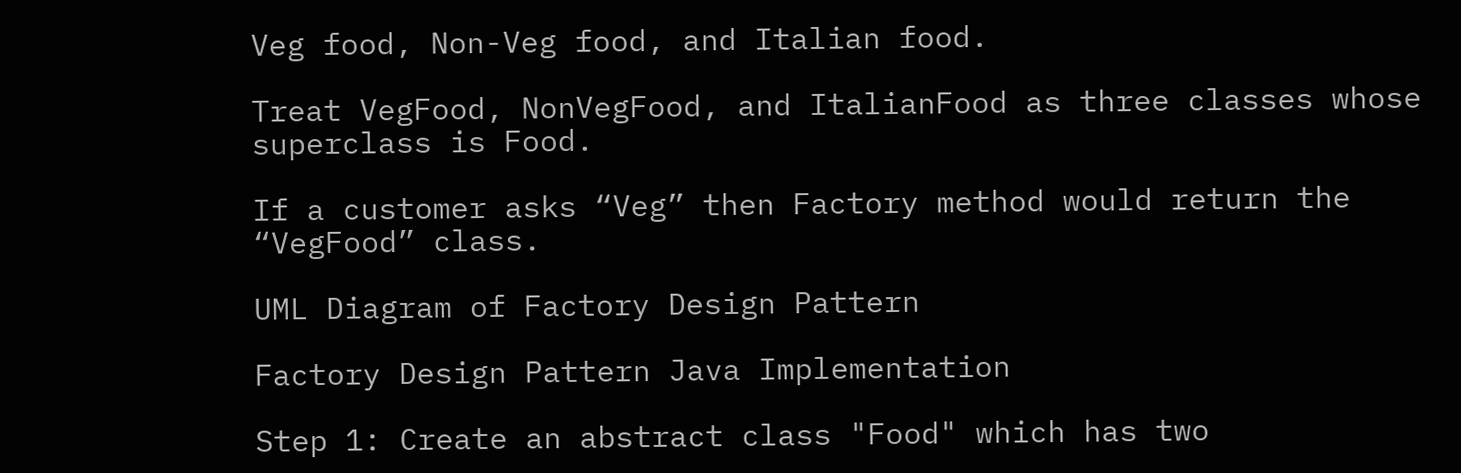Veg food, Non-Veg food, and Italian food.

Treat VegFood, NonVegFood, and ItalianFood as three classes whose superclass is Food.

If a customer asks “Veg” then Factory method would return the “VegFood” class.

UML Diagram of Factory Design Pattern

Factory Design Pattern Java Implementation

Step 1: Create an abstract class "Food" which has two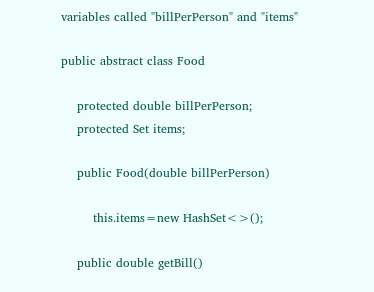variables called "billPerPerson" and "items"

public abstract class Food

    protected double billPerPerson;
    protected Set items;

    public Food(double billPerPerson)

        this.items=new HashSet<>();

    public double getBill()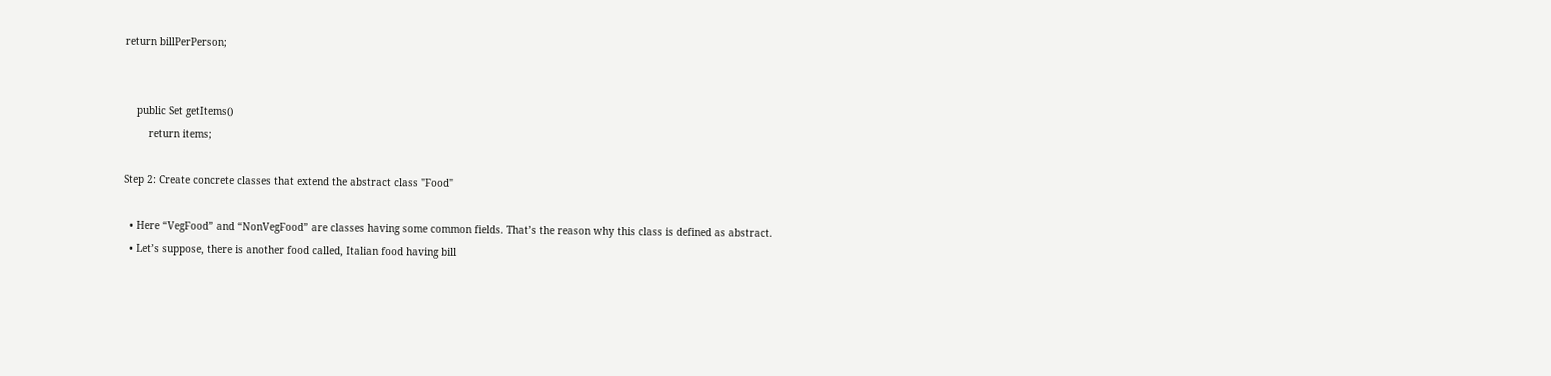return billPerPerson;


    public Set getItems()
        return items;

Step 2: Create concrete classes that extend the abstract class "Food"

  • Here “VegFood” and “NonVegFood” are classes having some common fields. That’s the reason why this class is defined as abstract.
  • Let’s suppose, there is another food called, Italian food having bill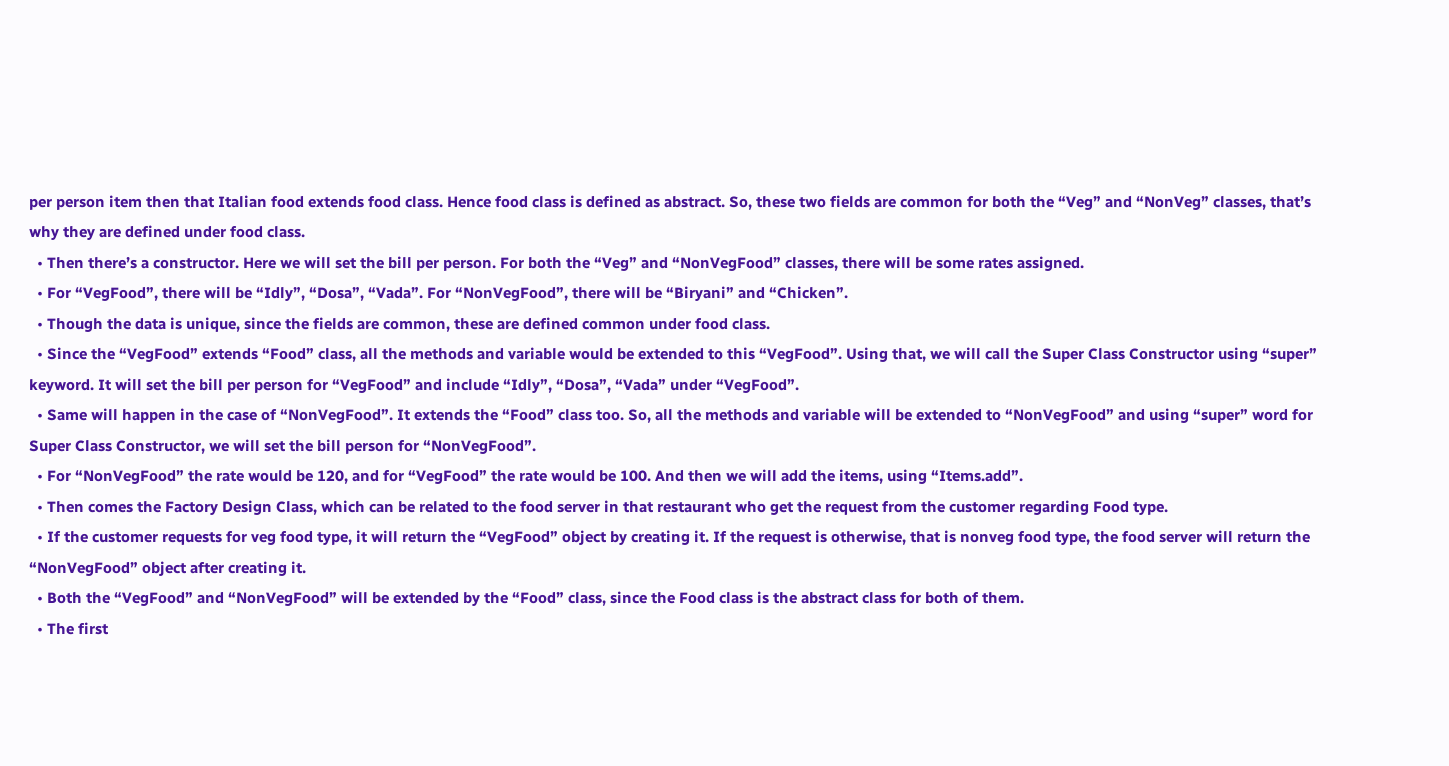per person item then that Italian food extends food class. Hence food class is defined as abstract. So, these two fields are common for both the “Veg” and “NonVeg” classes, that’s why they are defined under food class.
  • Then there’s a constructor. Here we will set the bill per person. For both the “Veg” and “NonVegFood” classes, there will be some rates assigned.
  • For “VegFood”, there will be “Idly”, “Dosa”, “Vada”. For “NonVegFood”, there will be “Biryani” and “Chicken”.
  • Though the data is unique, since the fields are common, these are defined common under food class.
  • Since the “VegFood” extends “Food” class, all the methods and variable would be extended to this “VegFood”. Using that, we will call the Super Class Constructor using “super” keyword. It will set the bill per person for “VegFood” and include “Idly”, “Dosa”, “Vada” under “VegFood”.
  • Same will happen in the case of “NonVegFood”. It extends the “Food” class too. So, all the methods and variable will be extended to “NonVegFood” and using “super” word for Super Class Constructor, we will set the bill person for “NonVegFood”.
  • For “NonVegFood” the rate would be 120, and for “VegFood” the rate would be 100. And then we will add the items, using “Items.add”.
  • Then comes the Factory Design Class, which can be related to the food server in that restaurant who get the request from the customer regarding Food type.
  • If the customer requests for veg food type, it will return the “VegFood” object by creating it. If the request is otherwise, that is nonveg food type, the food server will return the “NonVegFood” object after creating it.
  • Both the “VegFood” and “NonVegFood” will be extended by the “Food” class, since the Food class is the abstract class for both of them.
  • The first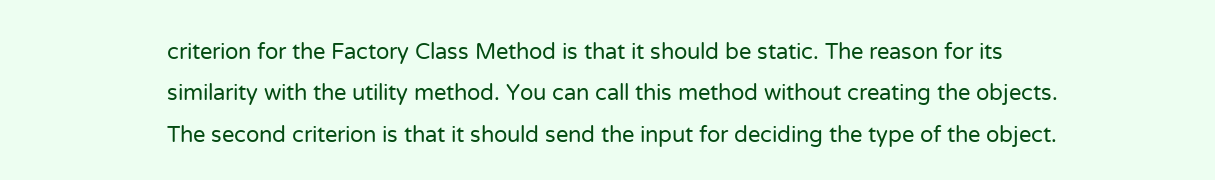criterion for the Factory Class Method is that it should be static. The reason for its similarity with the utility method. You can call this method without creating the objects. The second criterion is that it should send the input for deciding the type of the object.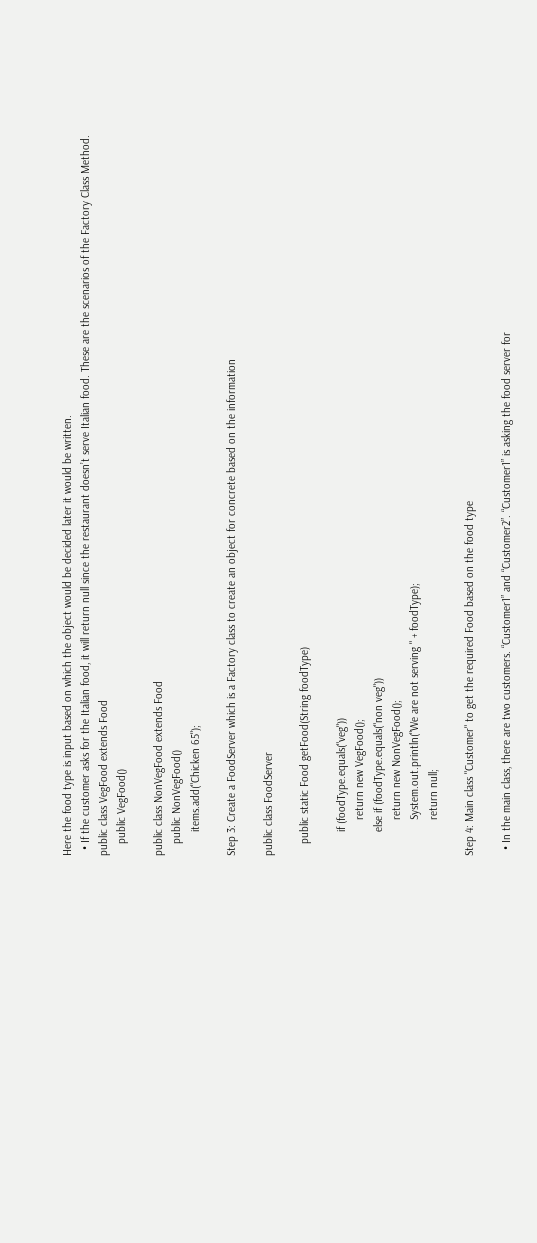Here the food type is input based on which the object would be decided later it would be written.
  • If the customer asks for the Italian food, it will return null since the restaurant doesn’t serve Italian food. These are the scenarios of the Factory Class Method.
public class VegFood extends Food
    public VegFood()

public class NonVegFood extends Food
    public NonVegFood()
        items.add("Chicken 65");

Step 3: Create a FoodServer which is a Factory class to create an object for concrete based on the information

public class FoodServer

    public static Food getFood(String foodType)

        if (foodType.equals("veg"))
            return new VegFood();
        else if (foodType.equals("non veg"))
            return new NonVegFood();
            System.out.println("We are not serving " + foodType);
            return null;

Step 4: Main class "Customer" to get the required Food based on the food type

  • In the main class, there are two customers. “Customer1” and “Customer2”. “Customer1” is asking the food server for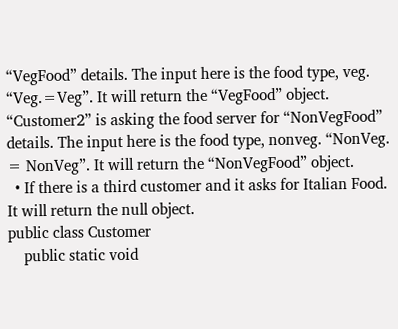“VegFood” details. The input here is the food type, veg. “Veg.=Veg”. It will return the “VegFood” object. “Customer2” is asking the food server for “NonVegFood” details. The input here is the food type, nonveg. “NonVeg. = NonVeg”. It will return the “NonVegFood” object.
  • If there is a third customer and it asks for Italian Food. It will return the null object.
public class Customer
    public static void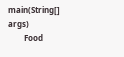main(String[] args)
        Food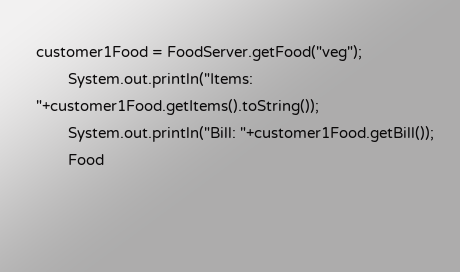customer1Food = FoodServer.getFood("veg");
        System.out.println("Items: "+customer1Food.getItems().toString());
        System.out.println("Bill: "+customer1Food.getBill());
        Food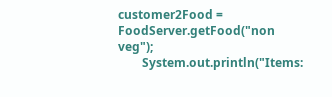customer2Food = FoodServer.getFood("non veg");
        System.out.println("Items: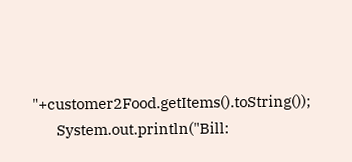"+customer2Food.getItems().toString());
        System.out.println("Bill: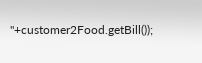"+customer2Food.getBill());